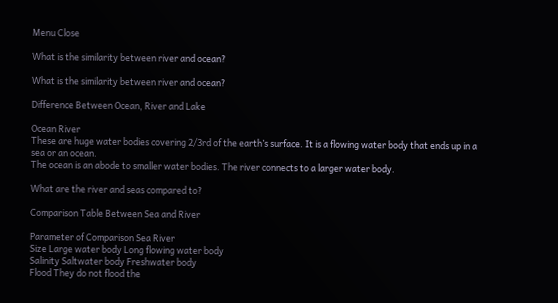Menu Close

What is the similarity between river and ocean?

What is the similarity between river and ocean?

Difference Between Ocean, River and Lake

Ocean River
These are huge water bodies covering 2/3rd of the earth’s surface. It is a flowing water body that ends up in a sea or an ocean.
The ocean is an abode to smaller water bodies. The river connects to a larger water body.

What are the river and seas compared to?

Comparison Table Between Sea and River

Parameter of Comparison Sea River
Size Large water body Long flowing water body
Salinity Saltwater body Freshwater body
Flood They do not flood the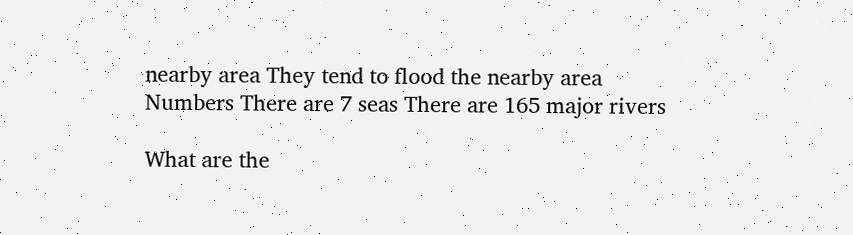nearby area They tend to flood the nearby area
Numbers There are 7 seas There are 165 major rivers

What are the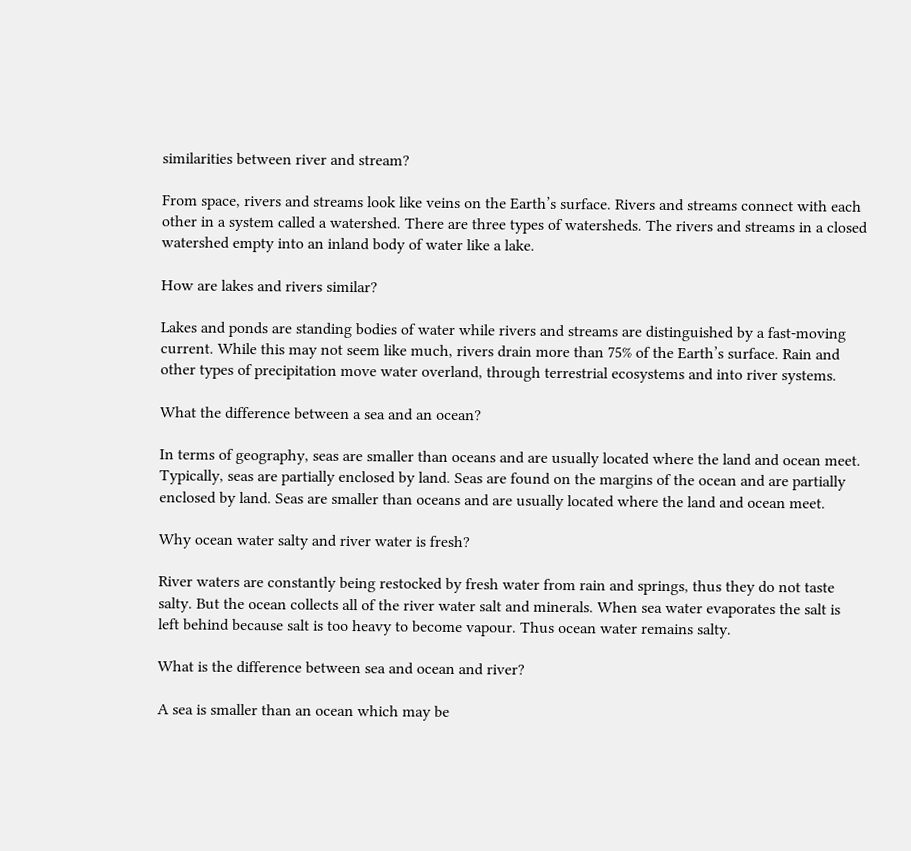similarities between river and stream?

From space, rivers and streams look like veins on the Earth’s surface. Rivers and streams connect with each other in a system called a watershed. There are three types of watersheds. The rivers and streams in a closed watershed empty into an inland body of water like a lake.

How are lakes and rivers similar?

Lakes and ponds are standing bodies of water while rivers and streams are distinguished by a fast-moving current. While this may not seem like much, rivers drain more than 75% of the Earth’s surface. Rain and other types of precipitation move water overland, through terrestrial ecosystems and into river systems.

What the difference between a sea and an ocean?

In terms of geography, seas are smaller than oceans and are usually located where the land and ocean meet. Typically, seas are partially enclosed by land. Seas are found on the margins of the ocean and are partially enclosed by land. Seas are smaller than oceans and are usually located where the land and ocean meet.

Why ocean water salty and river water is fresh?

River waters are constantly being restocked by fresh water from rain and springs, thus they do not taste salty. But the ocean collects all of the river water salt and minerals. When sea water evaporates the salt is left behind because salt is too heavy to become vapour. Thus ocean water remains salty.

What is the difference between sea and ocean and river?

A sea is smaller than an ocean which may be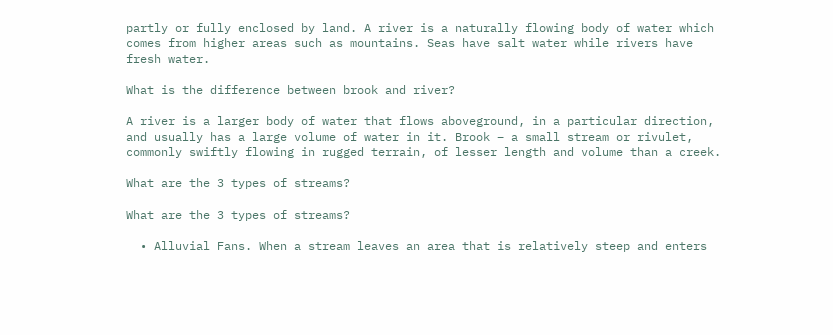partly or fully enclosed by land. A river is a naturally flowing body of water which comes from higher areas such as mountains. Seas have salt water while rivers have fresh water.

What is the difference between brook and river?

A river is a larger body of water that flows aboveground, in a particular direction, and usually has a large volume of water in it. Brook – a small stream or rivulet, commonly swiftly flowing in rugged terrain, of lesser length and volume than a creek.

What are the 3 types of streams?

What are the 3 types of streams?

  • Alluvial Fans. When a stream leaves an area that is relatively steep and enters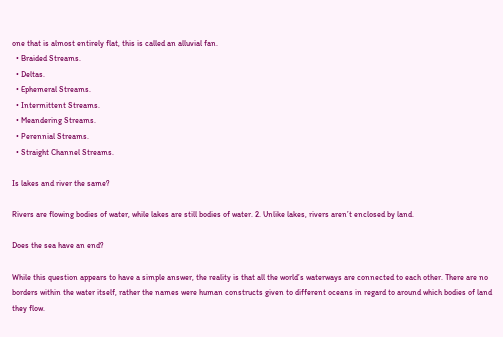one that is almost entirely flat, this is called an alluvial fan.
  • Braided Streams.
  • Deltas.
  • Ephemeral Streams.
  • Intermittent Streams.
  • Meandering Streams.
  • Perennial Streams.
  • Straight Channel Streams.

Is lakes and river the same?

Rivers are flowing bodies of water, while lakes are still bodies of water. 2. Unlike lakes, rivers aren’t enclosed by land.

Does the sea have an end?

While this question appears to have a simple answer, the reality is that all the world’s waterways are connected to each other. There are no borders within the water itself, rather the names were human constructs given to different oceans in regard to around which bodies of land they flow.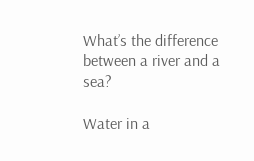What’s the difference between a river and a sea?

Water in a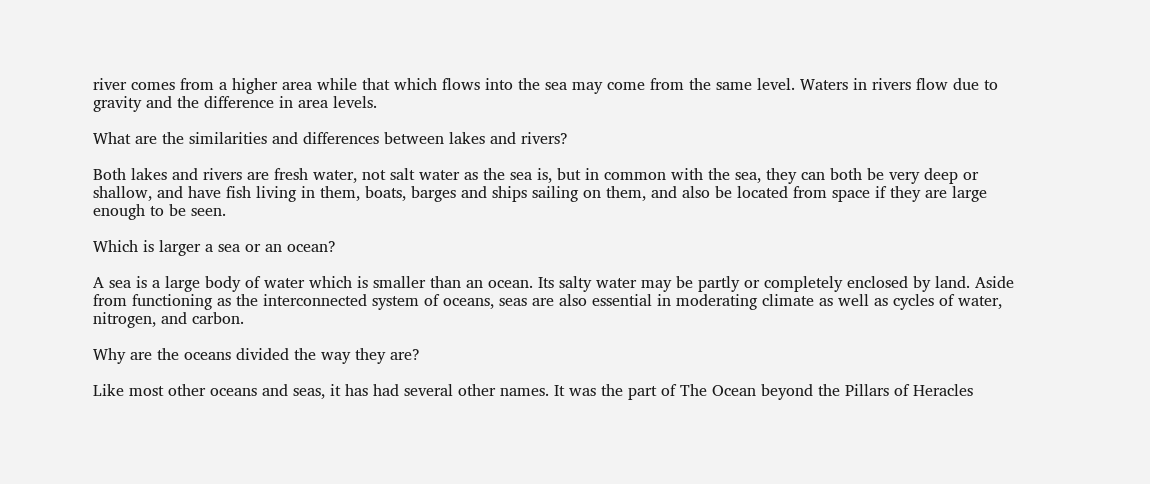river comes from a higher area while that which flows into the sea may come from the same level. Waters in rivers flow due to gravity and the difference in area levels.

What are the similarities and differences between lakes and rivers?

Both lakes and rivers are fresh water, not salt water as the sea is, but in common with the sea, they can both be very deep or shallow, and have fish living in them, boats, barges and ships sailing on them, and also be located from space if they are large enough to be seen.

Which is larger a sea or an ocean?

A sea is a large body of water which is smaller than an ocean. Its salty water may be partly or completely enclosed by land. Aside from functioning as the interconnected system of oceans, seas are also essential in moderating climate as well as cycles of water, nitrogen, and carbon.

Why are the oceans divided the way they are?

Like most other oceans and seas, it has had several other names. It was the part of The Ocean beyond the Pillars of Heracles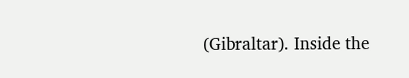(Gibraltar). Inside the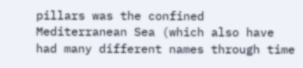pillars was the confined Mediterranean Sea (which also have had many different names through time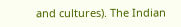and cultures). The Indian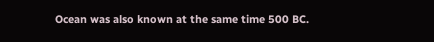Ocean was also known at the same time 500 BC.